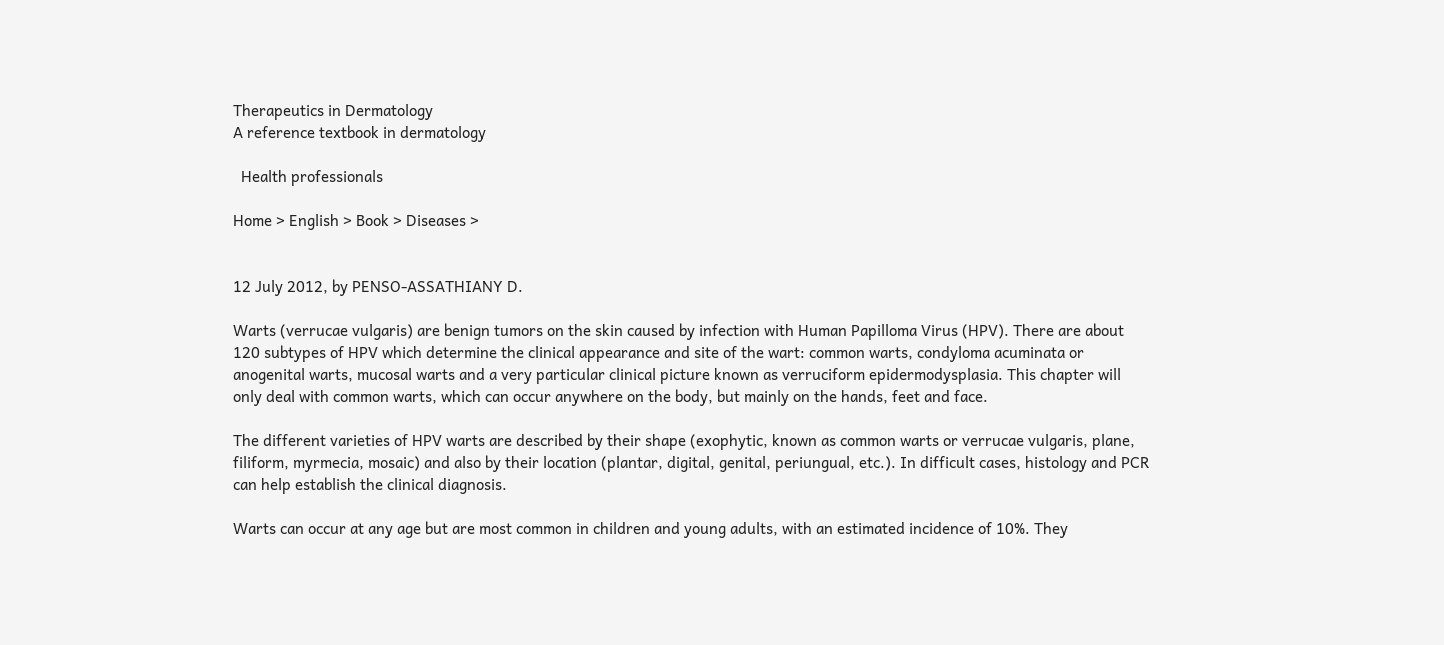Therapeutics in Dermatology
A reference textbook in dermatology

  Health professionals

Home > English > Book > Diseases >


12 July 2012, by PENSO-ASSATHIANY D.

Warts (verrucae vulgaris) are benign tumors on the skin caused by infection with Human Papilloma Virus (HPV). There are about 120 subtypes of HPV which determine the clinical appearance and site of the wart: common warts, condyloma acuminata or anogenital warts, mucosal warts and a very particular clinical picture known as verruciform epidermodysplasia. This chapter will only deal with common warts, which can occur anywhere on the body, but mainly on the hands, feet and face.

The different varieties of HPV warts are described by their shape (exophytic, known as common warts or verrucae vulgaris, plane, filiform, myrmecia, mosaic) and also by their location (plantar, digital, genital, periungual, etc.). In difficult cases, histology and PCR can help establish the clinical diagnosis.

Warts can occur at any age but are most common in children and young adults, with an estimated incidence of 10%. They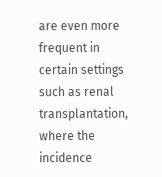are even more frequent in certain settings such as renal transplantation, where the incidence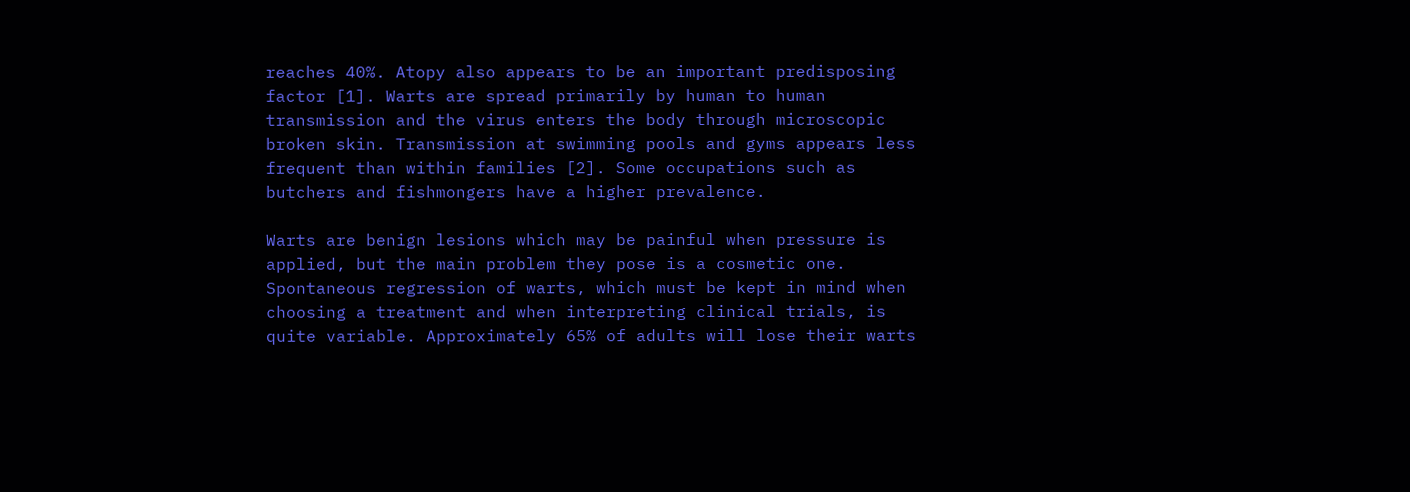reaches 40%. Atopy also appears to be an important predisposing factor [1]. Warts are spread primarily by human to human transmission and the virus enters the body through microscopic broken skin. Transmission at swimming pools and gyms appears less frequent than within families [2]. Some occupations such as butchers and fishmongers have a higher prevalence.

Warts are benign lesions which may be painful when pressure is applied, but the main problem they pose is a cosmetic one. Spontaneous regression of warts, which must be kept in mind when choosing a treatment and when interpreting clinical trials, is quite variable. Approximately 65% of adults will lose their warts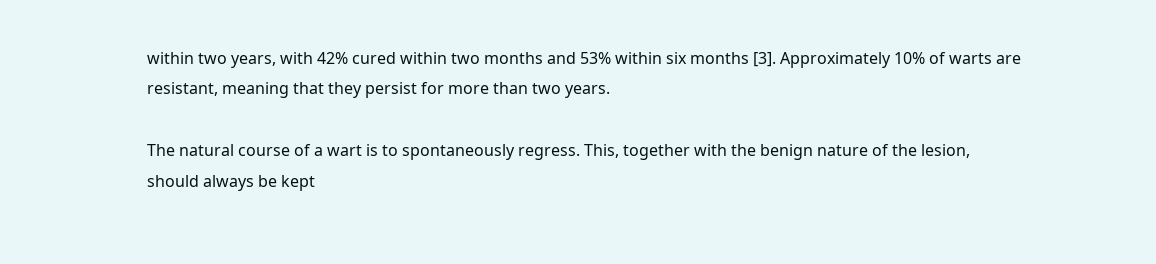within two years, with 42% cured within two months and 53% within six months [3]. Approximately 10% of warts are resistant, meaning that they persist for more than two years.

The natural course of a wart is to spontaneously regress. This, together with the benign nature of the lesion, should always be kept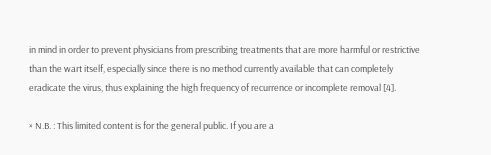in mind in order to prevent physicians from prescribing treatments that are more harmful or restrictive than the wart itself, especially since there is no method currently available that can completely eradicate the virus, thus explaining the high frequency of recurrence or incomplete removal [4].

× N.B. : This limited content is for the general public. If you are a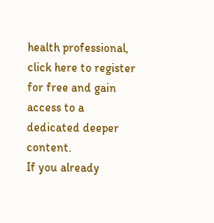health professional, click here to register for free and gain access to a dedicated deeper content.
If you already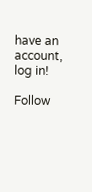have an account, log in!

Follow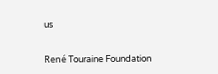us


René Touraine Foundation